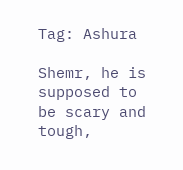Tag: Ashura

Shemr, he is supposed to be scary and tough,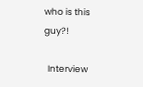who is this guy?!

  Interview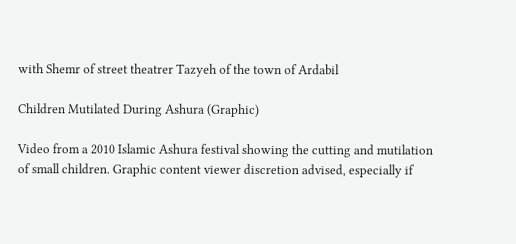with Shemr of street theatrer Tazyeh of the town of Ardabil

Children Mutilated During Ashura (Graphic)

Video from a 2010 Islamic Ashura festival showing the cutting and mutilation of small children. Graphic content viewer discretion advised, especially if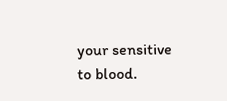your sensitive to blood.